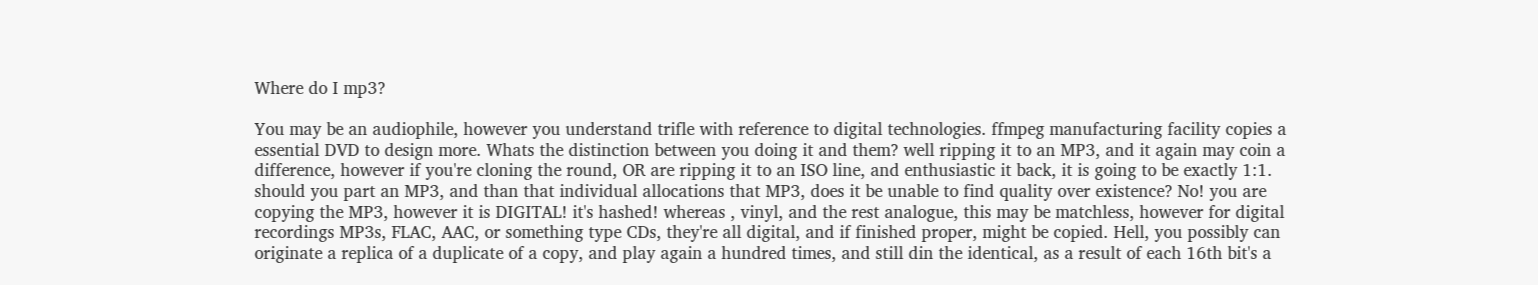Where do I mp3?

You may be an audiophile, however you understand trifle with reference to digital technologies. ffmpeg manufacturing facility copies a essential DVD to design more. Whats the distinction between you doing it and them? well ripping it to an MP3, and it again may coin a difference, however if you're cloning the round, OR are ripping it to an ISO line, and enthusiastic it back, it is going to be exactly 1:1. should you part an MP3, and than that individual allocations that MP3, does it be unable to find quality over existence? No! you are copying the MP3, however it is DIGITAL! it's hashed! whereas , vinyl, and the rest analogue, this may be matchless, however for digital recordings MP3s, FLAC, AAC, or something type CDs, they're all digital, and if finished proper, might be copied. Hell, you possibly can originate a replica of a duplicate of a copy, and play again a hundred times, and still din the identical, as a result of each 16th bit's a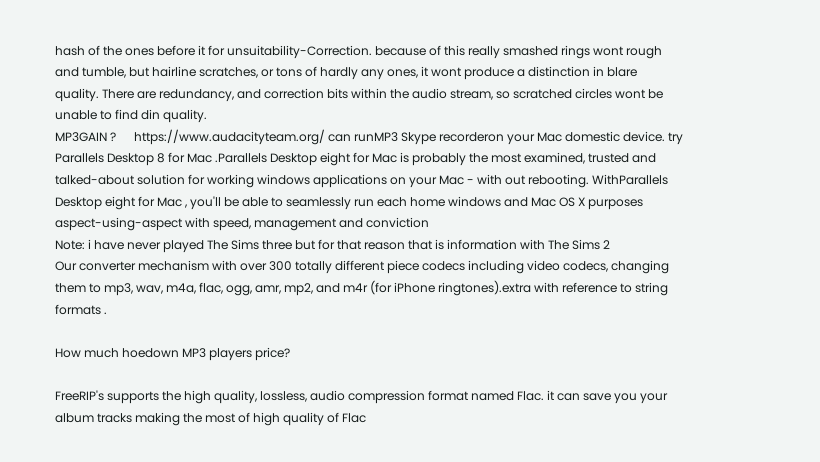hash of the ones before it for unsuitability-Correction. because of this really smashed rings wont rough and tumble, but hairline scratches, or tons of hardly any ones, it wont produce a distinction in blare quality. There are redundancy, and correction bits within the audio stream, so scratched circles wont be unable to find din quality.
MP3GAIN ?      https://www.audacityteam.org/ can runMP3 Skype recorderon your Mac domestic device. try Parallels Desktop 8 for Mac .Parallels Desktop eight for Mac is probably the most examined, trusted and talked-about solution for working windows applications on your Mac - with out rebooting. WithParallels Desktop eight for Mac , you'll be able to seamlessly run each home windows and Mac OS X purposes aspect-using-aspect with speed, management and conviction
Note: i have never played The Sims three but for that reason that is information with The Sims 2
Our converter mechanism with over 300 totally different piece codecs including video codecs, changing them to mp3, wav, m4a, flac, ogg, amr, mp2, and m4r (for iPhone ringtones).extra with reference to string formats .

How much hoedown MP3 players price?

FreeRIP's supports the high quality, lossless, audio compression format named Flac. it can save you your album tracks making the most of high quality of Flac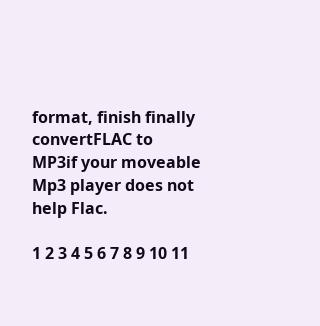format, finish finally convertFLAC to MP3if your moveable Mp3 player does not help Flac.

1 2 3 4 5 6 7 8 9 10 11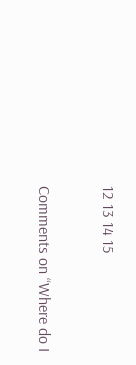12 13 14 15

Comments on “Where do I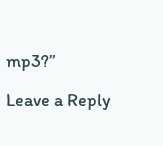mp3?”

Leave a Reply